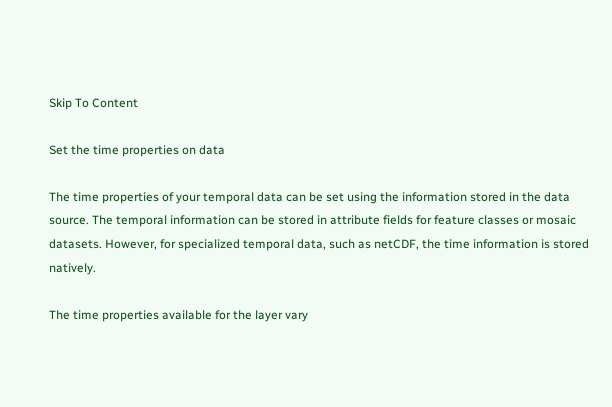Skip To Content

Set the time properties on data

The time properties of your temporal data can be set using the information stored in the data source. The temporal information can be stored in attribute fields for feature classes or mosaic datasets. However, for specialized temporal data, such as netCDF, the time information is stored natively.

The time properties available for the layer vary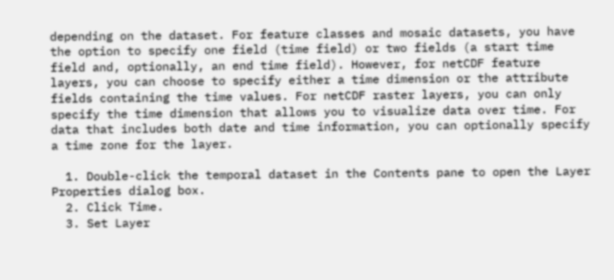depending on the dataset. For feature classes and mosaic datasets, you have the option to specify one field (time field) or two fields (a start time field and, optionally, an end time field). However, for netCDF feature layers, you can choose to specify either a time dimension or the attribute fields containing the time values. For netCDF raster layers, you can only specify the time dimension that allows you to visualize data over time. For data that includes both date and time information, you can optionally specify a time zone for the layer.

  1. Double-click the temporal dataset in the Contents pane to open the Layer Properties dialog box.
  2. Click Time.
  3. Set Layer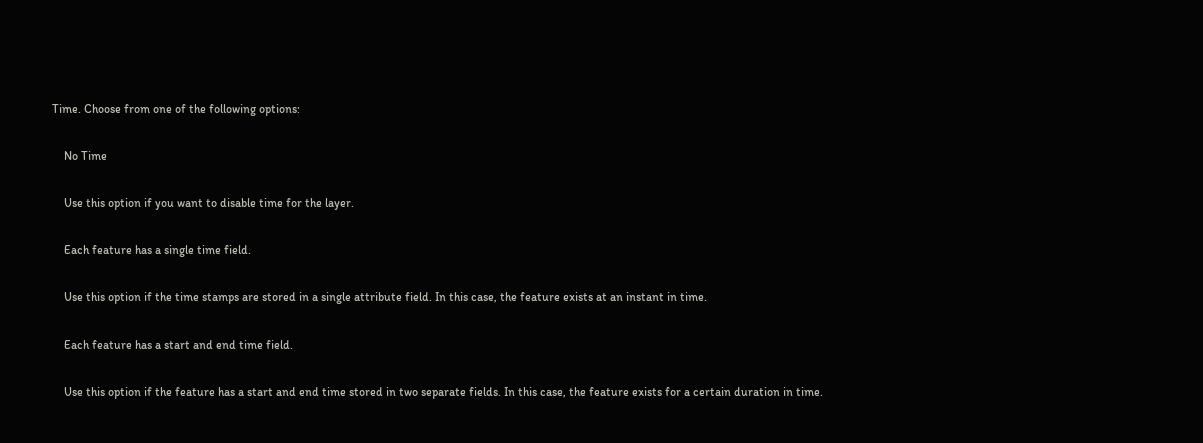Time. Choose from one of the following options:

    No Time

    Use this option if you want to disable time for the layer.

    Each feature has a single time field.

    Use this option if the time stamps are stored in a single attribute field. In this case, the feature exists at an instant in time.

    Each feature has a start and end time field.

    Use this option if the feature has a start and end time stored in two separate fields. In this case, the feature exists for a certain duration in time.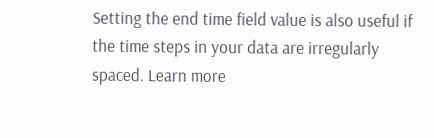Setting the end time field value is also useful if the time steps in your data are irregularly spaced. Learn more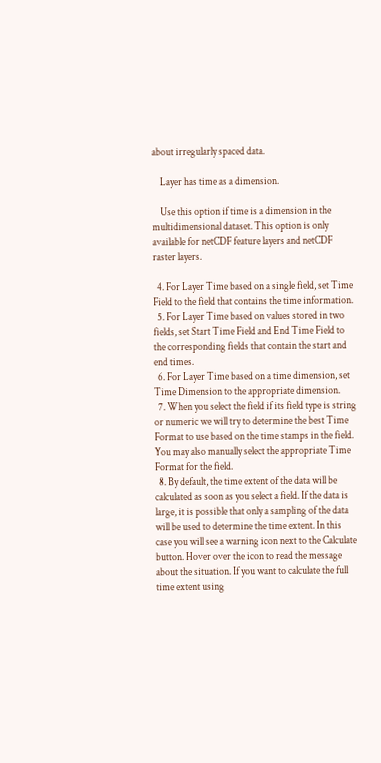about irregularly spaced data.

    Layer has time as a dimension.

    Use this option if time is a dimension in the multidimensional dataset. This option is only available for netCDF feature layers and netCDF raster layers.

  4. For Layer Time based on a single field, set Time Field to the field that contains the time information.
  5. For Layer Time based on values stored in two fields, set Start Time Field and End Time Field to the corresponding fields that contain the start and end times.
  6. For Layer Time based on a time dimension, set Time Dimension to the appropriate dimension.
  7. When you select the field if its field type is string or numeric we will try to determine the best Time Format to use based on the time stamps in the field. You may also manually select the appropriate Time Format for the field.
  8. By default, the time extent of the data will be calculated as soon as you select a field. If the data is large, it is possible that only a sampling of the data will be used to determine the time extent. In this case you will see a warning icon next to the Calculate button. Hover over the icon to read the message about the situation. If you want to calculate the full time extent using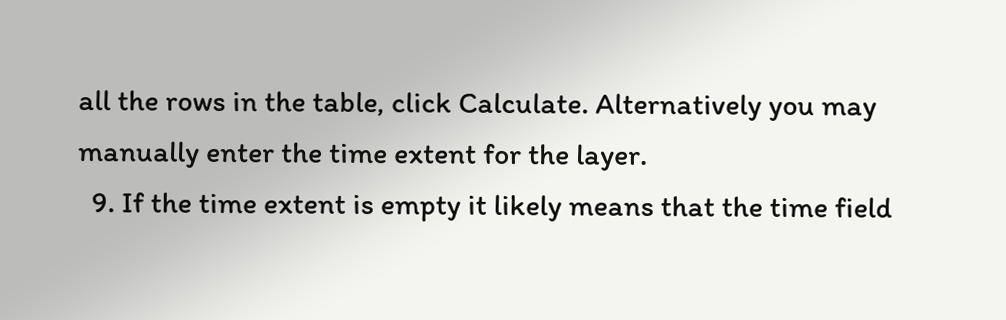all the rows in the table, click Calculate. Alternatively you may manually enter the time extent for the layer.
  9. If the time extent is empty it likely means that the time field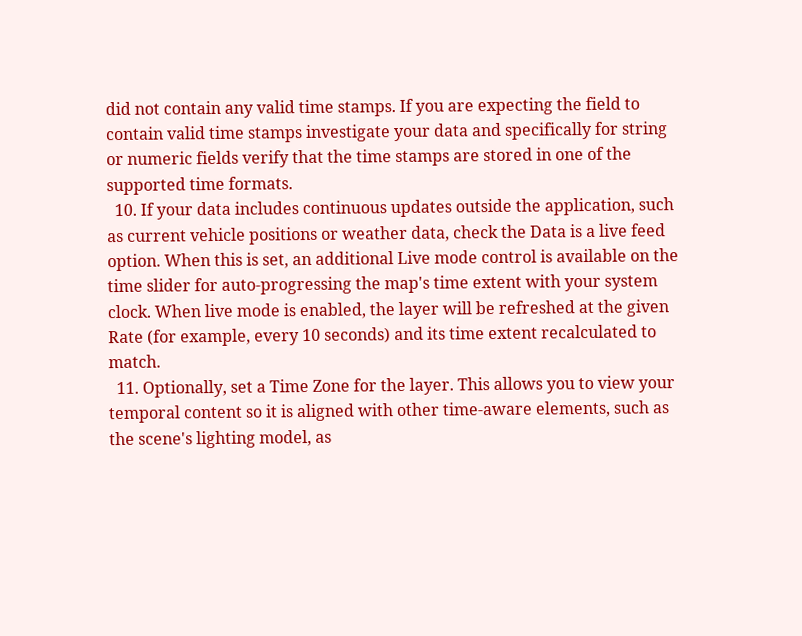did not contain any valid time stamps. If you are expecting the field to contain valid time stamps investigate your data and specifically for string or numeric fields verify that the time stamps are stored in one of the supported time formats.
  10. If your data includes continuous updates outside the application, such as current vehicle positions or weather data, check the Data is a live feed option. When this is set, an additional Live mode control is available on the time slider for auto-progressing the map's time extent with your system clock. When live mode is enabled, the layer will be refreshed at the given Rate (for example, every 10 seconds) and its time extent recalculated to match.
  11. Optionally, set a Time Zone for the layer. This allows you to view your temporal content so it is aligned with other time-aware elements, such as the scene's lighting model, as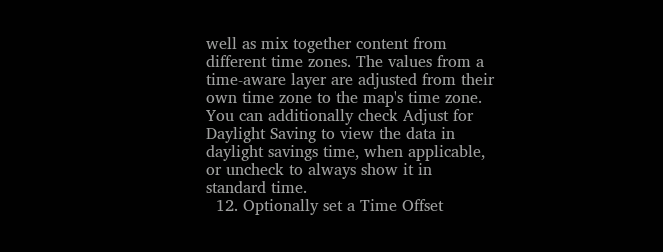well as mix together content from different time zones. The values from a time-aware layer are adjusted from their own time zone to the map's time zone. You can additionally check Adjust for Daylight Saving to view the data in daylight savings time, when applicable, or uncheck to always show it in standard time.
  12. Optionally set a Time Offset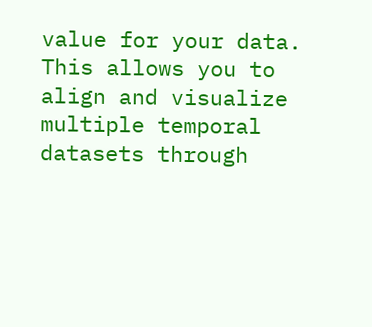value for your data. This allows you to align and visualize multiple temporal datasets through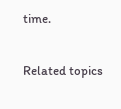time.

Related topics